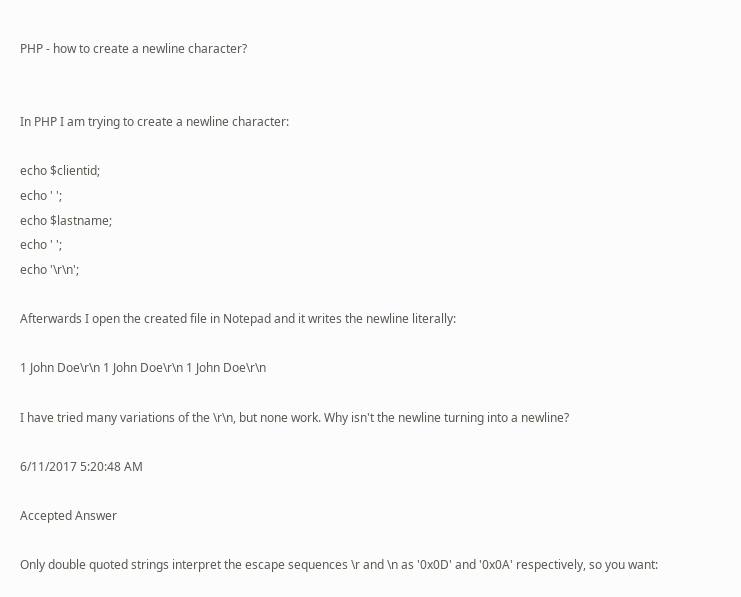PHP - how to create a newline character?


In PHP I am trying to create a newline character:

echo $clientid;
echo ' ';
echo $lastname;
echo ' ';
echo '\r\n';

Afterwards I open the created file in Notepad and it writes the newline literally:

1 John Doe\r\n 1 John Doe\r\n 1 John Doe\r\n

I have tried many variations of the \r\n, but none work. Why isn't the newline turning into a newline?

6/11/2017 5:20:48 AM

Accepted Answer

Only double quoted strings interpret the escape sequences \r and \n as '0x0D' and '0x0A' respectively, so you want: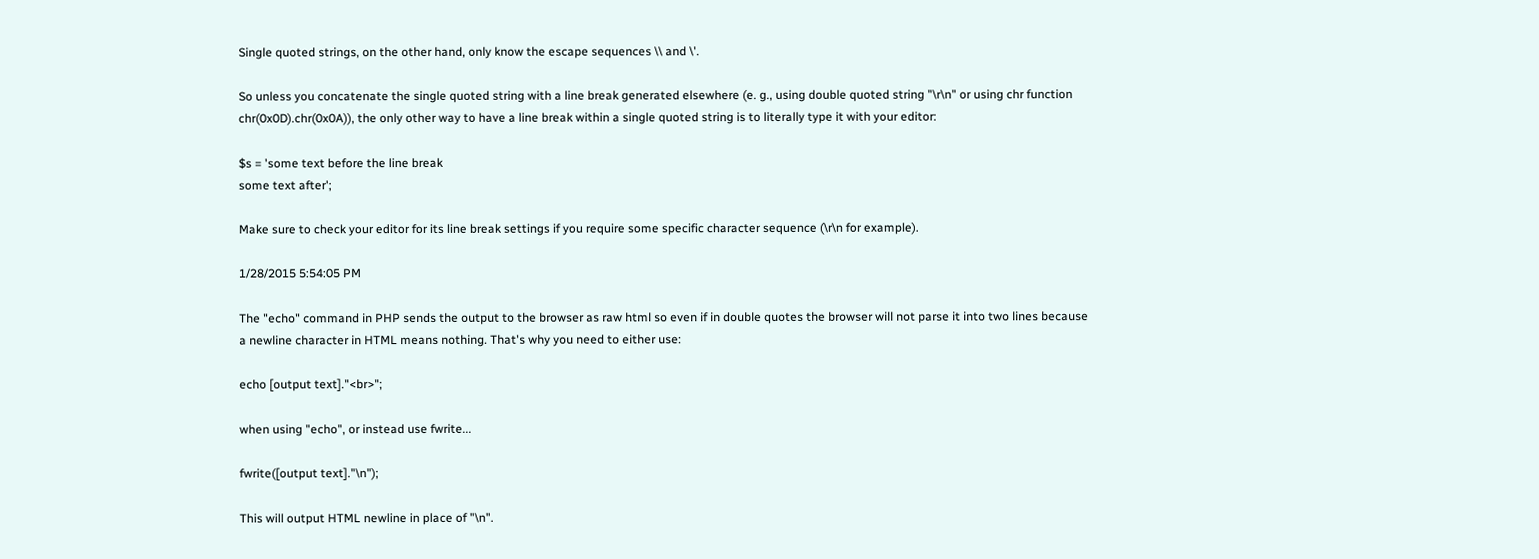Single quoted strings, on the other hand, only know the escape sequences \\ and \'.

So unless you concatenate the single quoted string with a line break generated elsewhere (e. g., using double quoted string "\r\n" or using chr function chr(0x0D).chr(0x0A)), the only other way to have a line break within a single quoted string is to literally type it with your editor:

$s = 'some text before the line break
some text after';

Make sure to check your editor for its line break settings if you require some specific character sequence (\r\n for example).

1/28/2015 5:54:05 PM

The "echo" command in PHP sends the output to the browser as raw html so even if in double quotes the browser will not parse it into two lines because a newline character in HTML means nothing. That's why you need to either use:

echo [output text]."<br>";

when using "echo", or instead use fwrite...

fwrite([output text]."\n");

This will output HTML newline in place of "\n".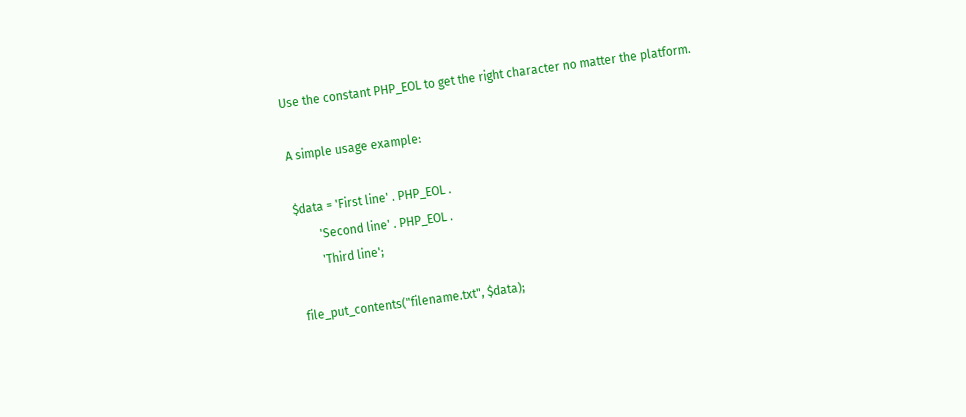Use the constant PHP_EOL to get the right character no matter the platform.

A simple usage example:

$data = 'First line' . PHP_EOL .
        'Second line' . PHP_EOL .
        'Third line';

file_put_contents("filename.txt", $data);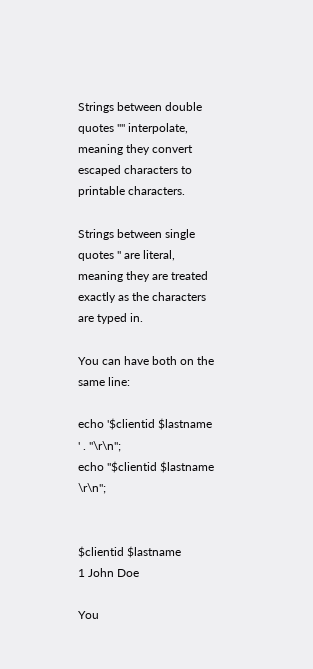Strings between double quotes "" interpolate, meaning they convert escaped characters to printable characters.

Strings between single quotes '' are literal, meaning they are treated exactly as the characters are typed in.

You can have both on the same line:

echo '$clientid $lastname ' . "\r\n";
echo "$clientid $lastname \r\n";


$clientid $lastname
1 John Doe

You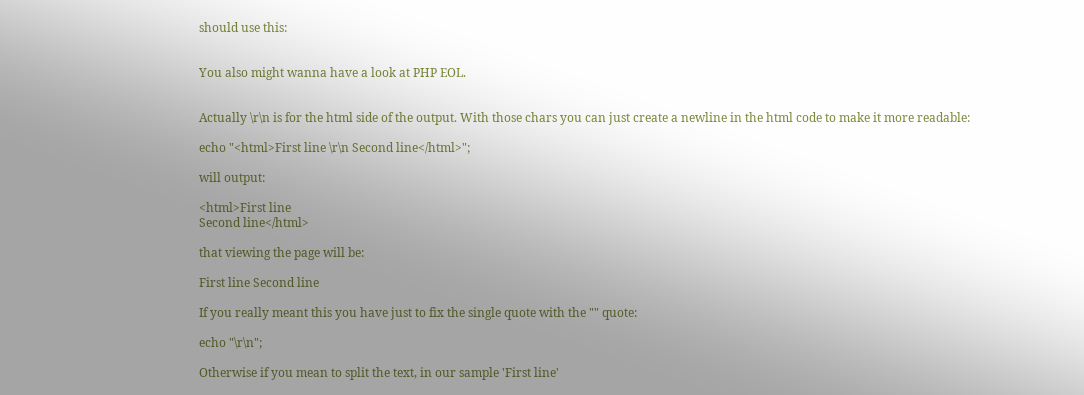should use this:


You also might wanna have a look at PHP EOL.


Actually \r\n is for the html side of the output. With those chars you can just create a newline in the html code to make it more readable:

echo "<html>First line \r\n Second line</html>";

will output:

<html>First line
Second line</html>

that viewing the page will be:

First line Second line

If you really meant this you have just to fix the single quote with the "" quote:

echo "\r\n";

Otherwise if you mean to split the text, in our sample 'First line'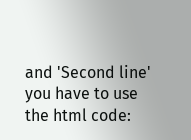and 'Second line' you have to use the html code: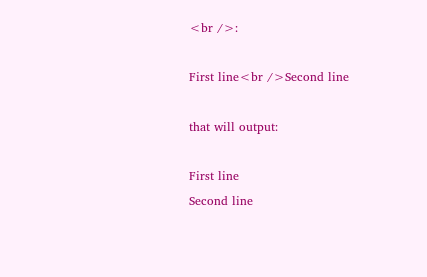<br />:

First line<br />Second line

that will output:

First line
Second line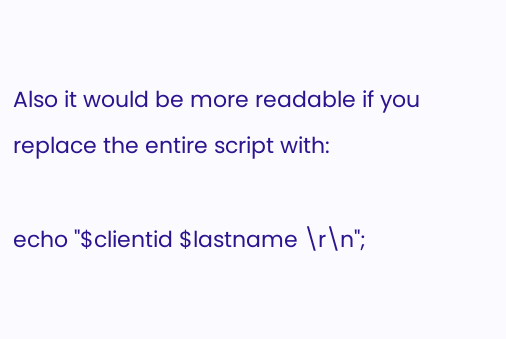Also it would be more readable if you replace the entire script with:

echo "$clientid $lastname \r\n";